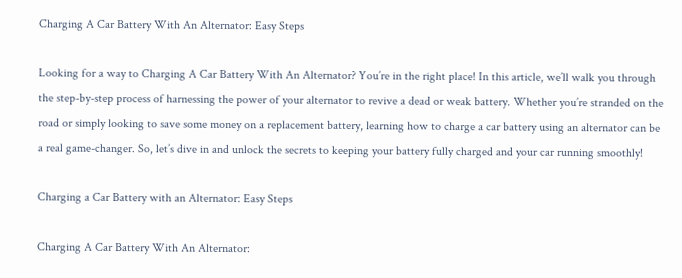Charging A Car Battery With An Alternator: Easy Steps

Looking for a way to Charging A Car Battery With An Alternator? You’re in the right place! In this article, we’ll walk you through the step-by-step process of harnessing the power of your alternator to revive a dead or weak battery. Whether you’re stranded on the road or simply looking to save some money on a replacement battery, learning how to charge a car battery using an alternator can be a real game-changer. So, let’s dive in and unlock the secrets to keeping your battery fully charged and your car running smoothly!

Charging a Car Battery with an Alternator: Easy Steps

Charging A Car Battery With An Alternator: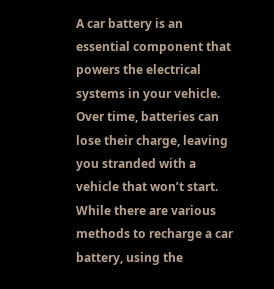A car battery is an essential component that powers the electrical systems in your vehicle. Over time, batteries can lose their charge, leaving you stranded with a vehicle that won’t start. While there are various methods to recharge a car battery, using the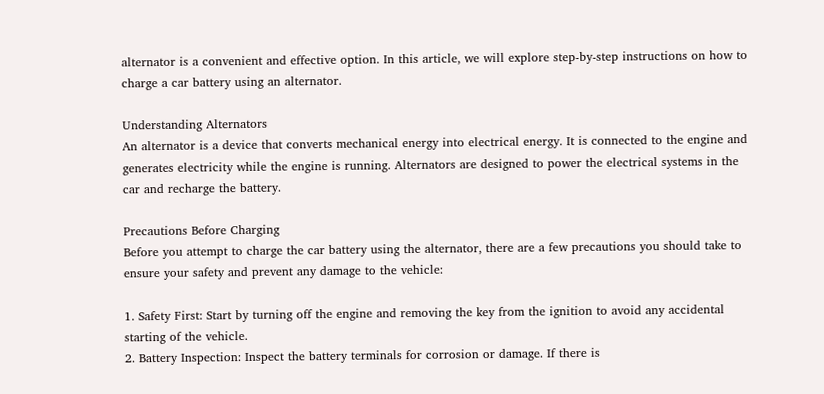alternator is a convenient and effective option. In this article, we will explore step-by-step instructions on how to charge a car battery using an alternator.

Understanding Alternators
An alternator is a device that converts mechanical energy into electrical energy. It is connected to the engine and generates electricity while the engine is running. Alternators are designed to power the electrical systems in the car and recharge the battery.

Precautions Before Charging
Before you attempt to charge the car battery using the alternator, there are a few precautions you should take to ensure your safety and prevent any damage to the vehicle:

1. Safety First: Start by turning off the engine and removing the key from the ignition to avoid any accidental starting of the vehicle.
2. Battery Inspection: Inspect the battery terminals for corrosion or damage. If there is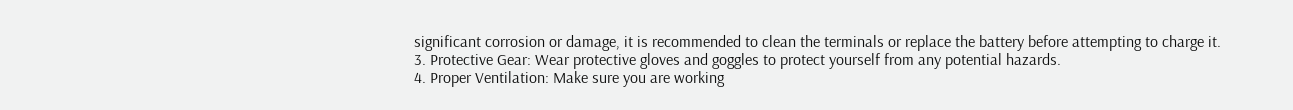significant corrosion or damage, it is recommended to clean the terminals or replace the battery before attempting to charge it.
3. Protective Gear: Wear protective gloves and goggles to protect yourself from any potential hazards.
4. Proper Ventilation: Make sure you are working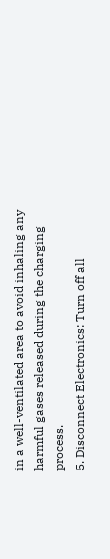in a well-ventilated area to avoid inhaling any harmful gases released during the charging process.
5. Disconnect Electronics: Turn off all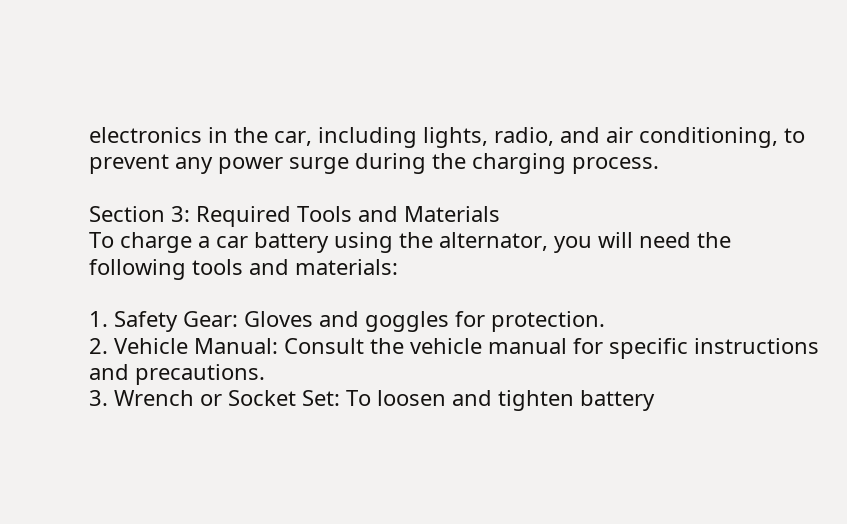electronics in the car, including lights, radio, and air conditioning, to prevent any power surge during the charging process.

Section 3: Required Tools and Materials
To charge a car battery using the alternator, you will need the following tools and materials:

1. Safety Gear: Gloves and goggles for protection.
2. Vehicle Manual: Consult the vehicle manual for specific instructions and precautions.
3. Wrench or Socket Set: To loosen and tighten battery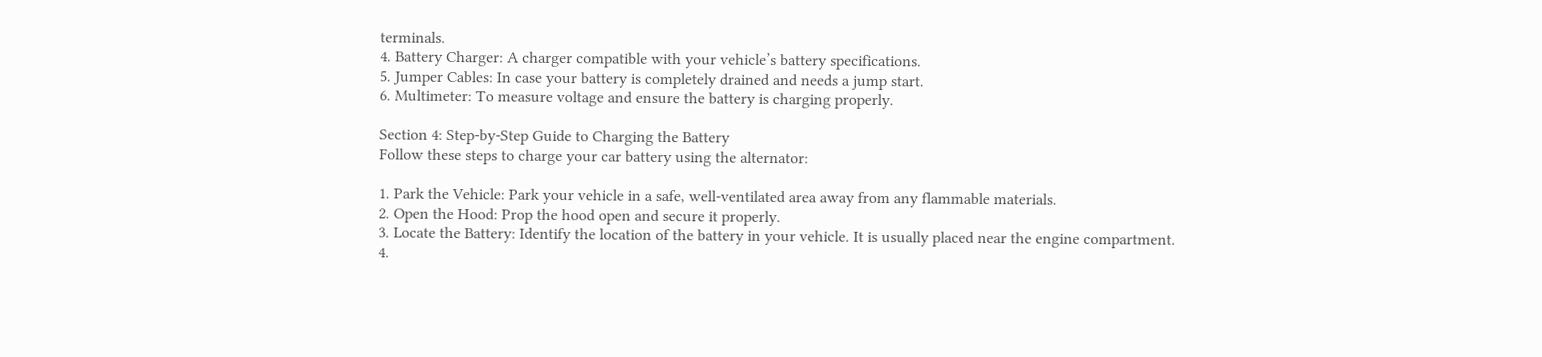terminals.
4. Battery Charger: A charger compatible with your vehicle’s battery specifications.
5. Jumper Cables: In case your battery is completely drained and needs a jump start.
6. Multimeter: To measure voltage and ensure the battery is charging properly.

Section 4: Step-by-Step Guide to Charging the Battery
Follow these steps to charge your car battery using the alternator:

1. Park the Vehicle: Park your vehicle in a safe, well-ventilated area away from any flammable materials.
2. Open the Hood: Prop the hood open and secure it properly.
3. Locate the Battery: Identify the location of the battery in your vehicle. It is usually placed near the engine compartment.
4.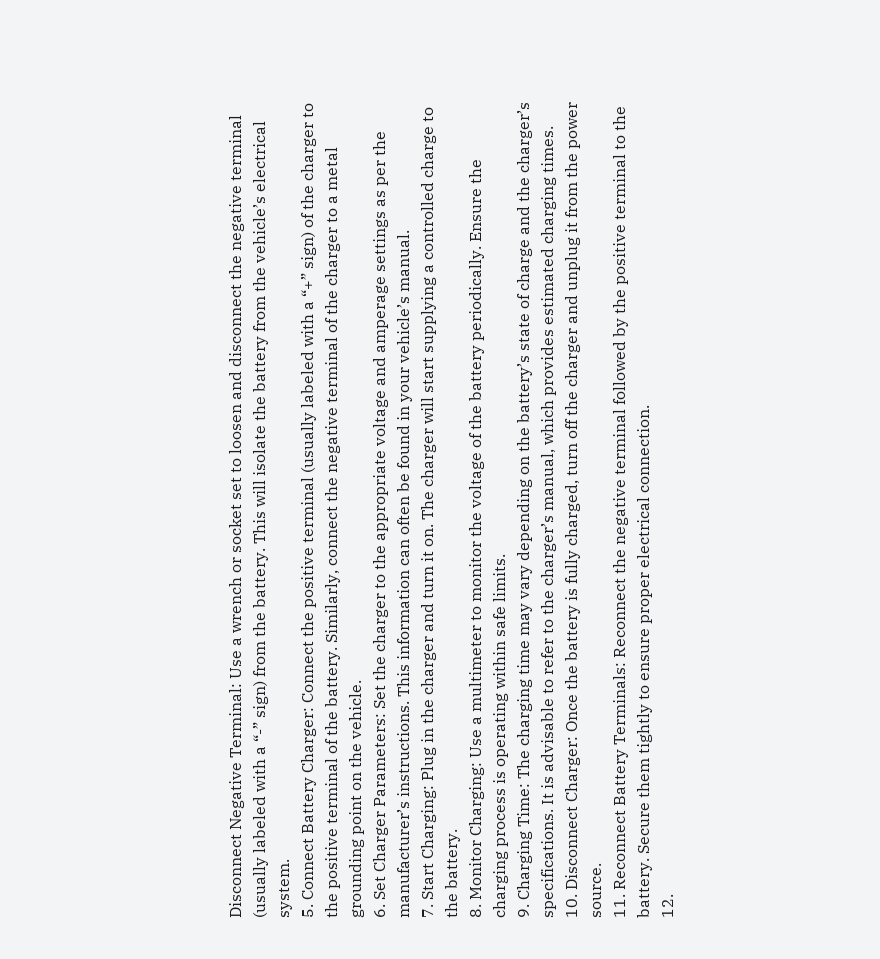Disconnect Negative Terminal: Use a wrench or socket set to loosen and disconnect the negative terminal (usually labeled with a “-” sign) from the battery. This will isolate the battery from the vehicle’s electrical system.
5. Connect Battery Charger: Connect the positive terminal (usually labeled with a “+” sign) of the charger to the positive terminal of the battery. Similarly, connect the negative terminal of the charger to a metal grounding point on the vehicle.
6. Set Charger Parameters: Set the charger to the appropriate voltage and amperage settings as per the manufacturer’s instructions. This information can often be found in your vehicle’s manual.
7. Start Charging: Plug in the charger and turn it on. The charger will start supplying a controlled charge to the battery.
8. Monitor Charging: Use a multimeter to monitor the voltage of the battery periodically. Ensure the charging process is operating within safe limits.
9. Charging Time: The charging time may vary depending on the battery’s state of charge and the charger’s specifications. It is advisable to refer to the charger’s manual, which provides estimated charging times.
10. Disconnect Charger: Once the battery is fully charged, turn off the charger and unplug it from the power source.
11. Reconnect Battery Terminals: Reconnect the negative terminal followed by the positive terminal to the battery. Secure them tightly to ensure proper electrical connection.
12.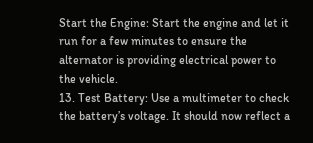Start the Engine: Start the engine and let it run for a few minutes to ensure the alternator is providing electrical power to the vehicle.
13. Test Battery: Use a multimeter to check the battery’s voltage. It should now reflect a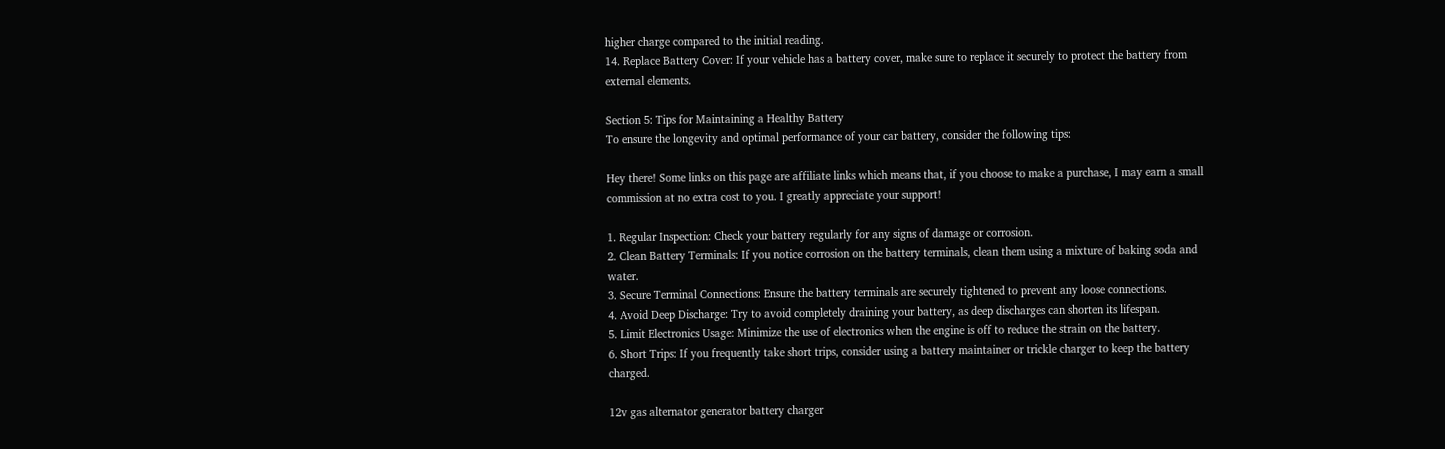higher charge compared to the initial reading.
14. Replace Battery Cover: If your vehicle has a battery cover, make sure to replace it securely to protect the battery from external elements.

Section 5: Tips for Maintaining a Healthy Battery
To ensure the longevity and optimal performance of your car battery, consider the following tips:

Hey there! Some links on this page are affiliate links which means that, if you choose to make a purchase, I may earn a small commission at no extra cost to you. I greatly appreciate your support!

1. Regular Inspection: Check your battery regularly for any signs of damage or corrosion.
2. Clean Battery Terminals: If you notice corrosion on the battery terminals, clean them using a mixture of baking soda and water.
3. Secure Terminal Connections: Ensure the battery terminals are securely tightened to prevent any loose connections.
4. Avoid Deep Discharge: Try to avoid completely draining your battery, as deep discharges can shorten its lifespan.
5. Limit Electronics Usage: Minimize the use of electronics when the engine is off to reduce the strain on the battery.
6. Short Trips: If you frequently take short trips, consider using a battery maintainer or trickle charger to keep the battery charged.

12v gas alternator generator battery charger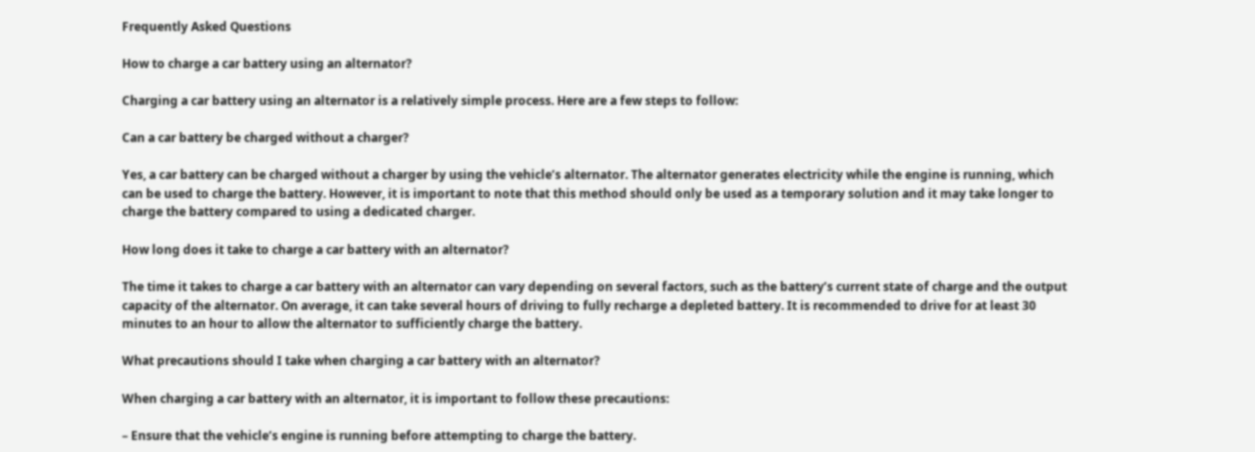Frequently Asked Questions

How to charge a car battery using an alternator?

Charging a car battery using an alternator is a relatively simple process. Here are a few steps to follow:

Can a car battery be charged without a charger?

Yes, a car battery can be charged without a charger by using the vehicle’s alternator. The alternator generates electricity while the engine is running, which can be used to charge the battery. However, it is important to note that this method should only be used as a temporary solution and it may take longer to charge the battery compared to using a dedicated charger.

How long does it take to charge a car battery with an alternator?

The time it takes to charge a car battery with an alternator can vary depending on several factors, such as the battery’s current state of charge and the output capacity of the alternator. On average, it can take several hours of driving to fully recharge a depleted battery. It is recommended to drive for at least 30 minutes to an hour to allow the alternator to sufficiently charge the battery.

What precautions should I take when charging a car battery with an alternator?

When charging a car battery with an alternator, it is important to follow these precautions:

– Ensure that the vehicle’s engine is running before attempting to charge the battery.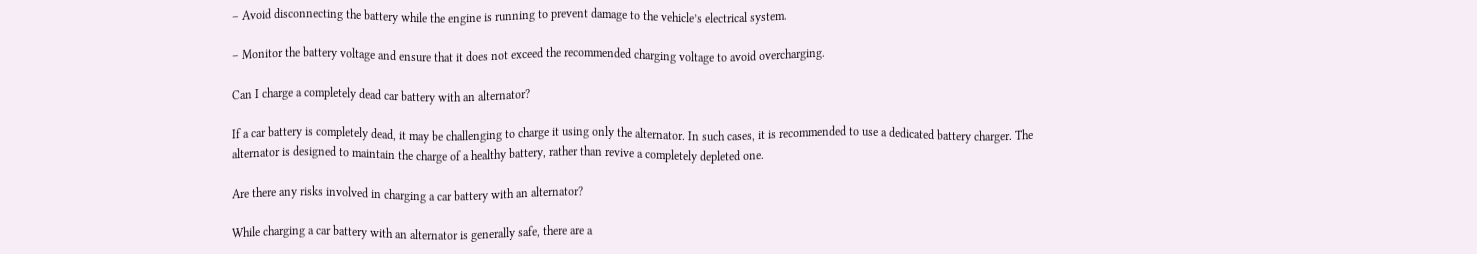– Avoid disconnecting the battery while the engine is running to prevent damage to the vehicle’s electrical system.

– Monitor the battery voltage and ensure that it does not exceed the recommended charging voltage to avoid overcharging.

Can I charge a completely dead car battery with an alternator?

If a car battery is completely dead, it may be challenging to charge it using only the alternator. In such cases, it is recommended to use a dedicated battery charger. The alternator is designed to maintain the charge of a healthy battery, rather than revive a completely depleted one.

Are there any risks involved in charging a car battery with an alternator?

While charging a car battery with an alternator is generally safe, there are a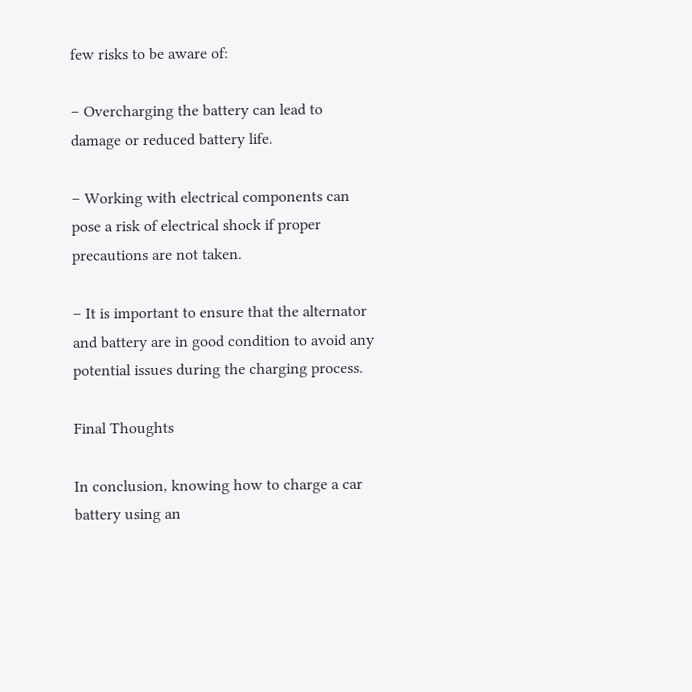few risks to be aware of:

– Overcharging the battery can lead to damage or reduced battery life.

– Working with electrical components can pose a risk of electrical shock if proper precautions are not taken.

– It is important to ensure that the alternator and battery are in good condition to avoid any potential issues during the charging process.

Final Thoughts

In conclusion, knowing how to charge a car battery using an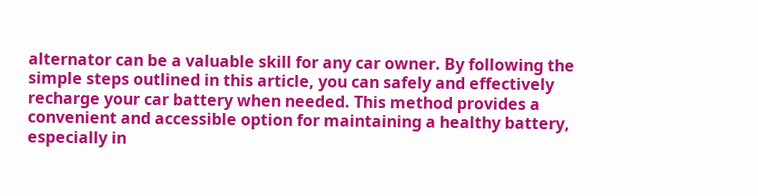alternator can be a valuable skill for any car owner. By following the simple steps outlined in this article, you can safely and effectively recharge your car battery when needed. This method provides a convenient and accessible option for maintaining a healthy battery, especially in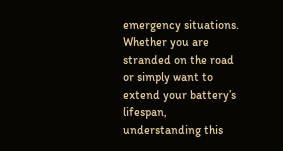emergency situations. Whether you are stranded on the road or simply want to extend your battery’s lifespan, understanding this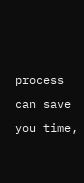process can save you time,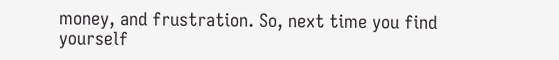money, and frustration. So, next time you find yourself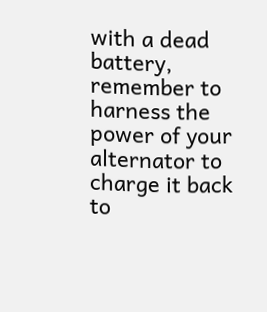with a dead battery, remember to harness the power of your alternator to charge it back to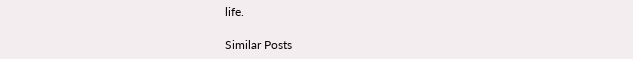life.

Similar Posts